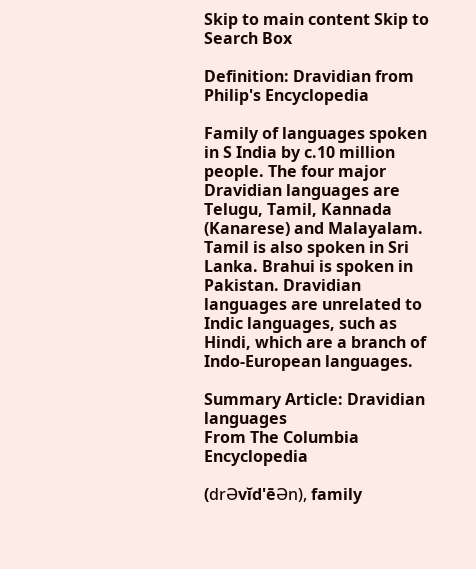Skip to main content Skip to Search Box

Definition: Dravidian from Philip's Encyclopedia

Family of languages spoken in S India by c.10 million people. The four major Dravidian languages are Telugu, Tamil, Kannada (Kanarese) and Malayalam. Tamil is also spoken in Sri Lanka. Brahui is spoken in Pakistan. Dravidian languages are unrelated to Indic languages, such as Hindi, which are a branch of Indo-European languages.

Summary Article: Dravidian languages
From The Columbia Encyclopedia

(drӘvĭd'ēӘn), family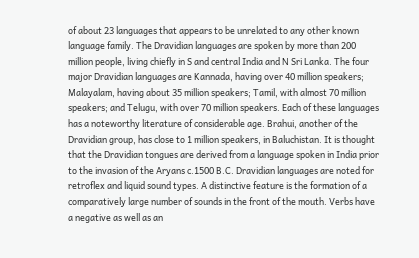of about 23 languages that appears to be unrelated to any other known language family. The Dravidian languages are spoken by more than 200 million people, living chiefly in S and central India and N Sri Lanka. The four major Dravidian languages are Kannada, having over 40 million speakers; Malayalam, having about 35 million speakers; Tamil, with almost 70 million speakers; and Telugu, with over 70 million speakers. Each of these languages has a noteworthy literature of considerable age. Brahui, another of the Dravidian group, has close to 1 million speakers, in Baluchistan. It is thought that the Dravidian tongues are derived from a language spoken in India prior to the invasion of the Aryans c.1500 B.C. Dravidian languages are noted for retroflex and liquid sound types. A distinctive feature is the formation of a comparatively large number of sounds in the front of the mouth. Verbs have a negative as well as an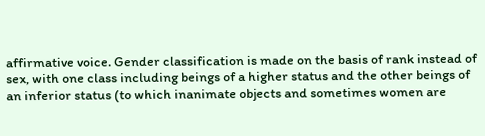affirmative voice. Gender classification is made on the basis of rank instead of sex, with one class including beings of a higher status and the other beings of an inferior status (to which inanimate objects and sometimes women are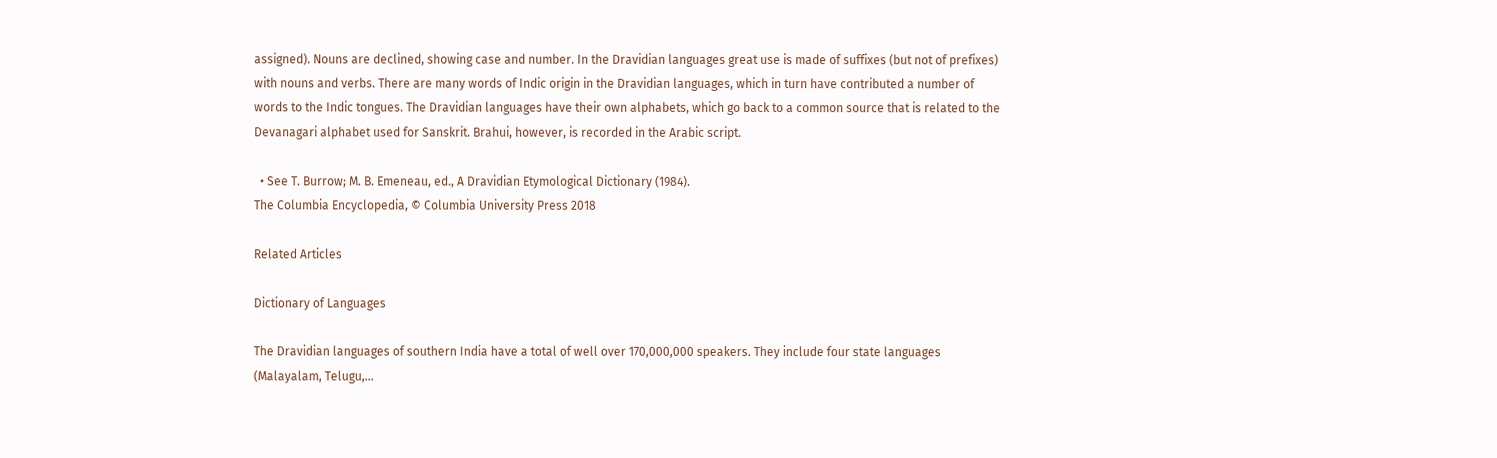assigned). Nouns are declined, showing case and number. In the Dravidian languages great use is made of suffixes (but not of prefixes) with nouns and verbs. There are many words of Indic origin in the Dravidian languages, which in turn have contributed a number of words to the Indic tongues. The Dravidian languages have their own alphabets, which go back to a common source that is related to the Devanagari alphabet used for Sanskrit. Brahui, however, is recorded in the Arabic script.

  • See T. Burrow; M. B. Emeneau, ed., A Dravidian Etymological Dictionary (1984).
The Columbia Encyclopedia, © Columbia University Press 2018

Related Articles

Dictionary of Languages

The Dravidian languages of southern India have a total of well over 170,000,000 speakers. They include four state languages (Malayalam, Telugu,...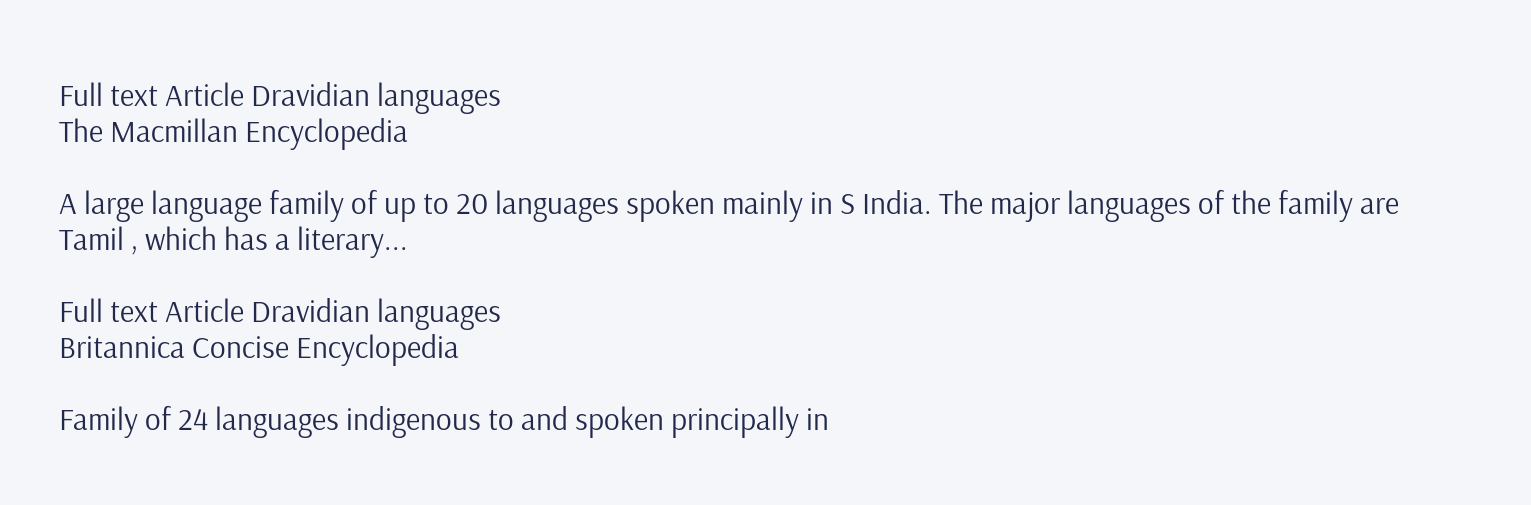Full text Article Dravidian languages
The Macmillan Encyclopedia

A large language family of up to 20 languages spoken mainly in S India. The major languages of the family are Tamil , which has a literary...

Full text Article Dravidian languages
Britannica Concise Encyclopedia

Family of 24 languages indigenous to and spoken principally in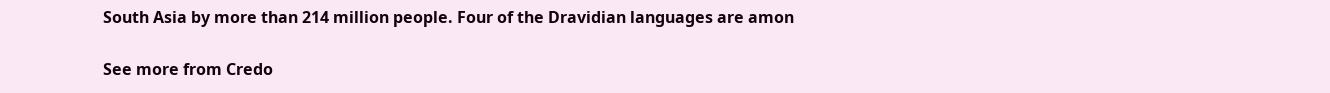South Asia by more than 214 million people. Four of the Dravidian languages are amon

See more from Credo